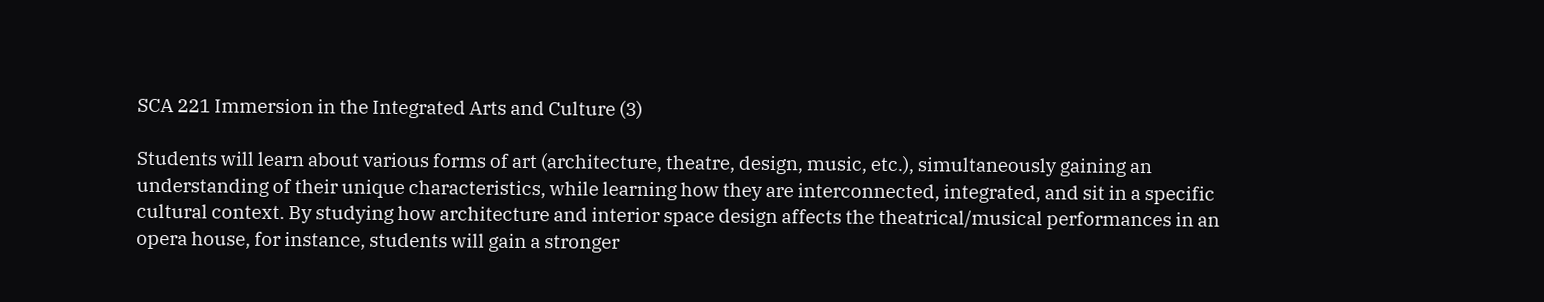SCA 221 Immersion in the Integrated Arts and Culture (3)

Students will learn about various forms of art (architecture, theatre, design, music, etc.), simultaneously gaining an understanding of their unique characteristics, while learning how they are interconnected, integrated, and sit in a specific cultural context. By studying how architecture and interior space design affects the theatrical/musical performances in an opera house, for instance, students will gain a stronger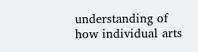understanding of how individual arts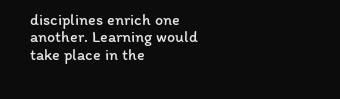disciplines enrich one another. Learning would take place in the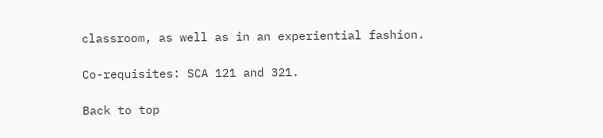classroom, as well as in an experiential fashion.

Co-requisites: SCA 121 and 321.

Back to top